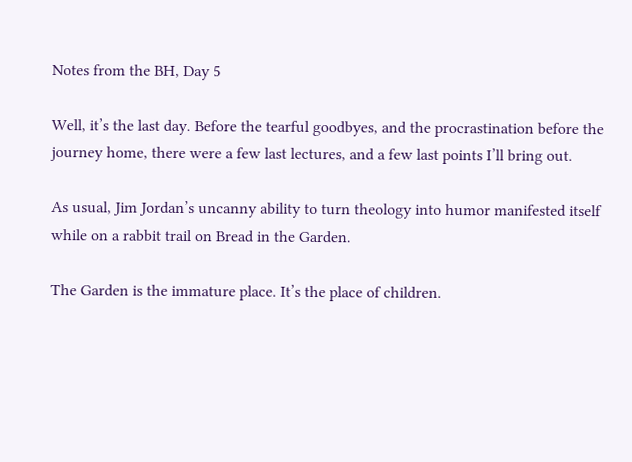Notes from the BH, Day 5

Well, it’s the last day. Before the tearful goodbyes, and the procrastination before the journey home, there were a few last lectures, and a few last points I’ll bring out.

As usual, Jim Jordan’s uncanny ability to turn theology into humor manifested itself while on a rabbit trail on Bread in the Garden.

The Garden is the immature place. It’s the place of children.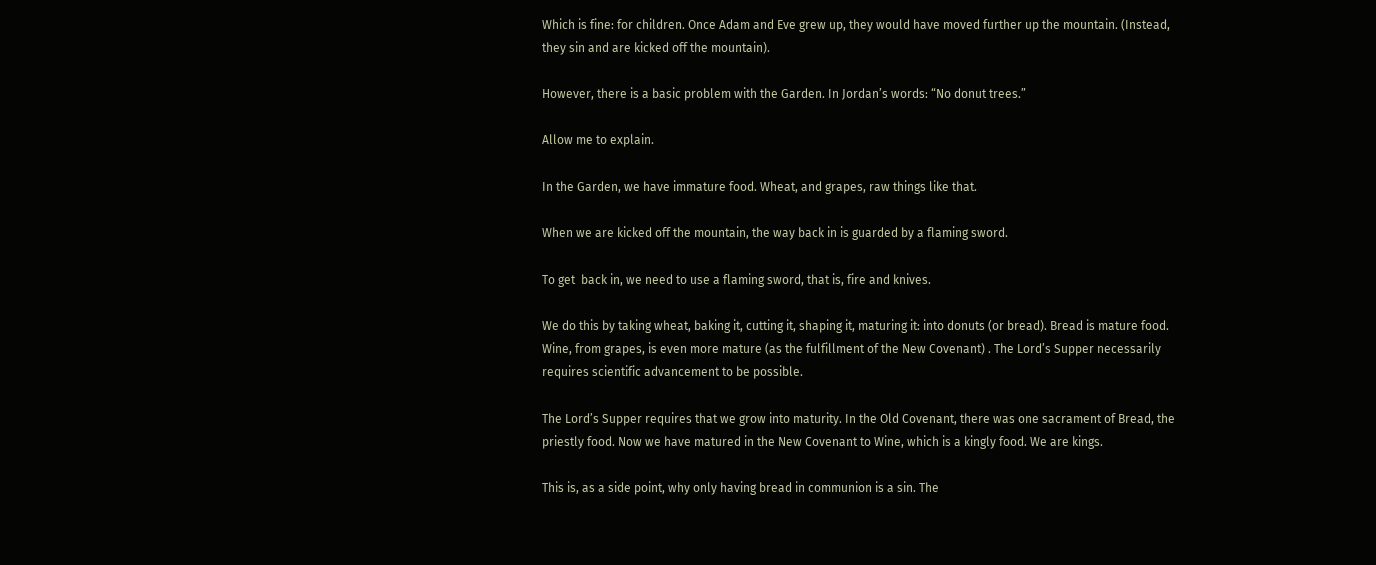Which is fine: for children. Once Adam and Eve grew up, they would have moved further up the mountain. (Instead, they sin and are kicked off the mountain).

However, there is a basic problem with the Garden. In Jordan’s words: “No donut trees.”

Allow me to explain.

In the Garden, we have immature food. Wheat, and grapes, raw things like that.

When we are kicked off the mountain, the way back in is guarded by a flaming sword.

To get  back in, we need to use a flaming sword, that is, fire and knives.

We do this by taking wheat, baking it, cutting it, shaping it, maturing it: into donuts (or bread). Bread is mature food. Wine, from grapes, is even more mature (as the fulfillment of the New Covenant) . The Lord’s Supper necessarily requires scientific advancement to be possible.

The Lord’s Supper requires that we grow into maturity. In the Old Covenant, there was one sacrament of Bread, the priestly food. Now we have matured in the New Covenant to Wine, which is a kingly food. We are kings.

This is, as a side point, why only having bread in communion is a sin. The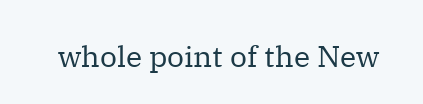whole point of the New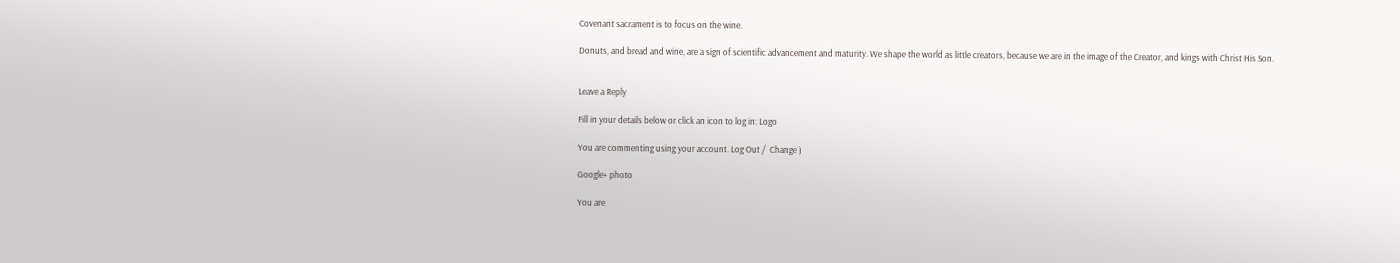Covenant sacrament is to focus on the wine.

Donuts, and bread and wine, are a sign of scientific advancement and maturity. We shape the world as little creators, because we are in the image of the Creator, and kings with Christ His Son.


Leave a Reply

Fill in your details below or click an icon to log in: Logo

You are commenting using your account. Log Out /  Change )

Google+ photo

You are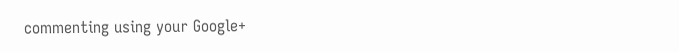commenting using your Google+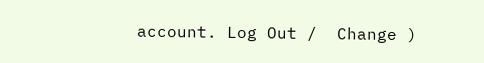account. Log Out /  Change )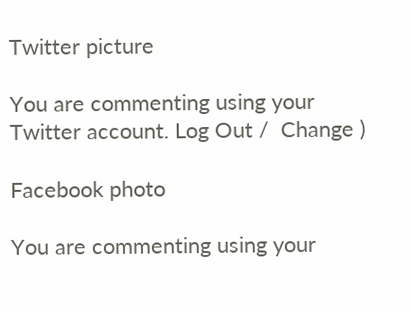Twitter picture

You are commenting using your Twitter account. Log Out /  Change )

Facebook photo

You are commenting using your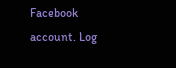Facebook account. Log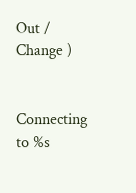Out /  Change )


Connecting to %s